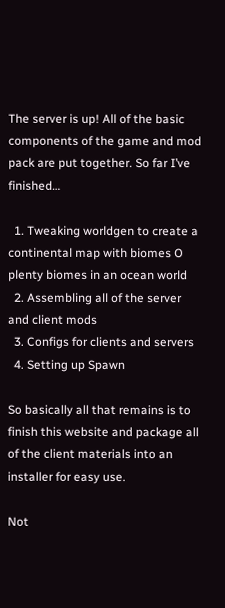The server is up! All of the basic components of the game and mod pack are put together. So far I’ve finished…

  1. Tweaking worldgen to create a continental map with biomes O plenty biomes in an ocean world
  2. Assembling all of the server and client mods
  3. Configs for clients and servers
  4. Setting up Spawn

So basically all that remains is to finish this website and package all of the client materials into an installer for easy use.

Not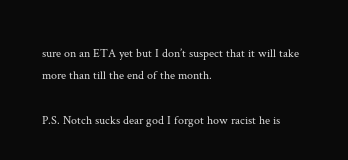sure on an ETA yet but I don’t suspect that it will take more than till the end of the month.

P.S. Notch sucks dear god I forgot how racist he is